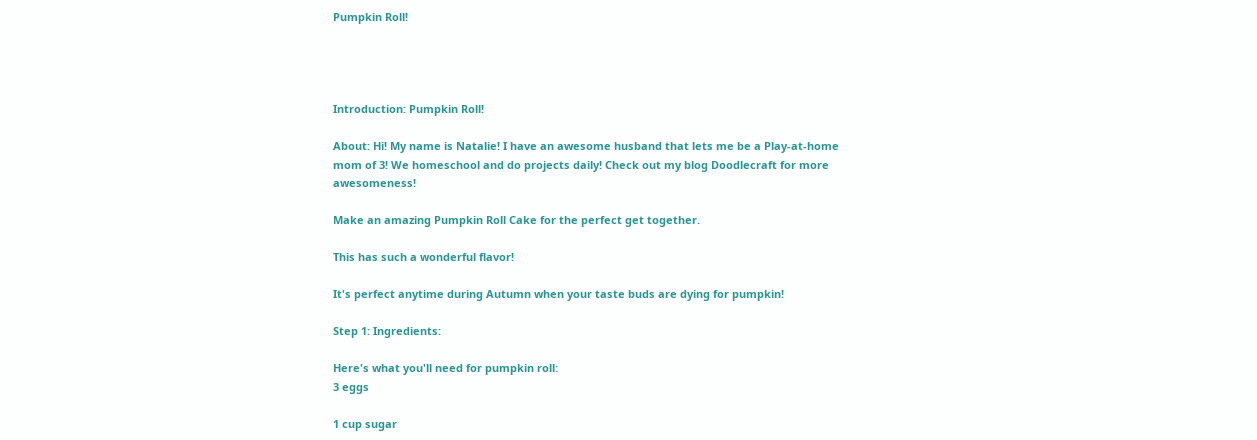Pumpkin Roll!




Introduction: Pumpkin Roll!

About: Hi! My name is Natalie! I have an awesome husband that lets me be a Play-at-home mom of 3! We homeschool and do projects daily! Check out my blog Doodlecraft for more awesomeness!

Make an amazing Pumpkin Roll Cake for the perfect get together.

This has such a wonderful flavor!

It's perfect anytime during Autumn when your taste buds are dying for pumpkin!

Step 1: Ingredients:

Here's what you'll need for pumpkin roll:
3 eggs

1 cup sugar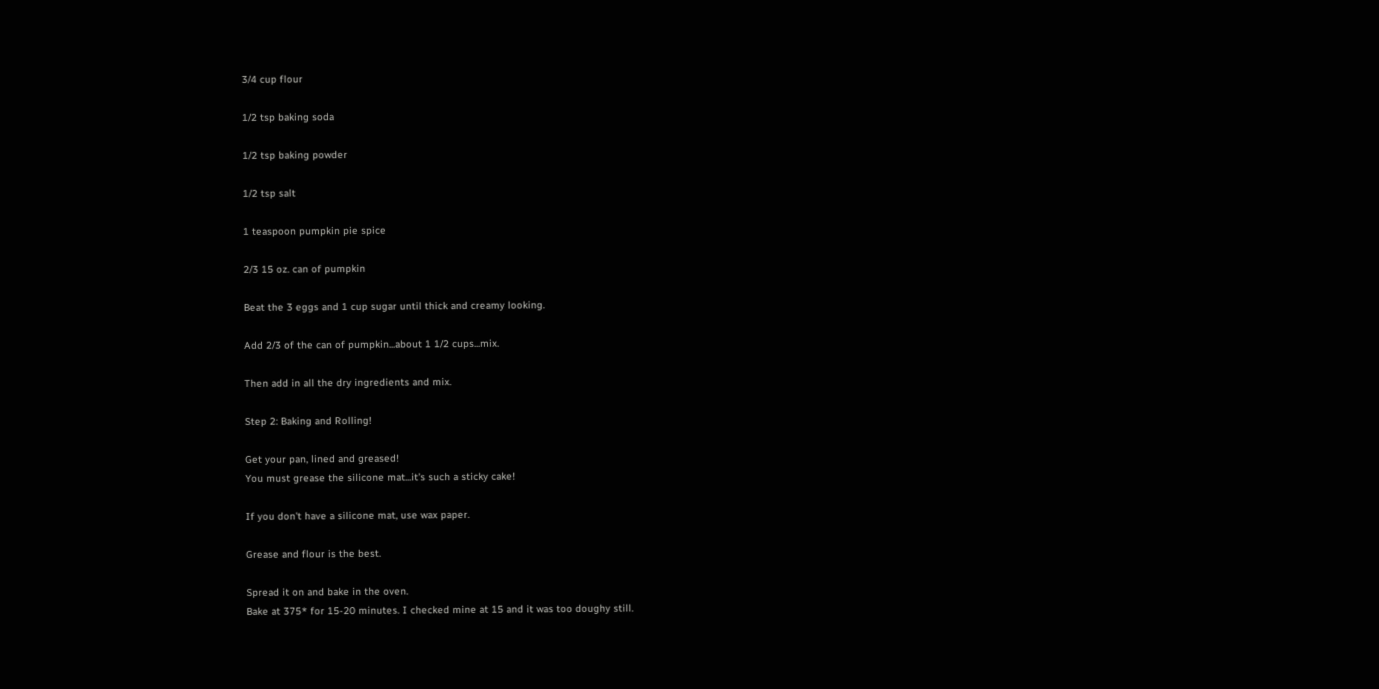3/4 cup flour

1/2 tsp baking soda

1/2 tsp baking powder

1/2 tsp salt

1 teaspoon pumpkin pie spice

2/3 15 oz. can of pumpkin

Beat the 3 eggs and 1 cup sugar until thick and creamy looking.

Add 2/3 of the can of pumpkin...about 1 1/2 cups...mix.

Then add in all the dry ingredients and mix.

Step 2: Baking and Rolling!

Get your pan, lined and greased!
You must grease the silicone mat...it's such a sticky cake!

If you don't have a silicone mat, use wax paper.

Grease and flour is the best.

Spread it on and bake in the oven.
Bake at 375* for 15-20 minutes. I checked mine at 15 and it was too doughy still.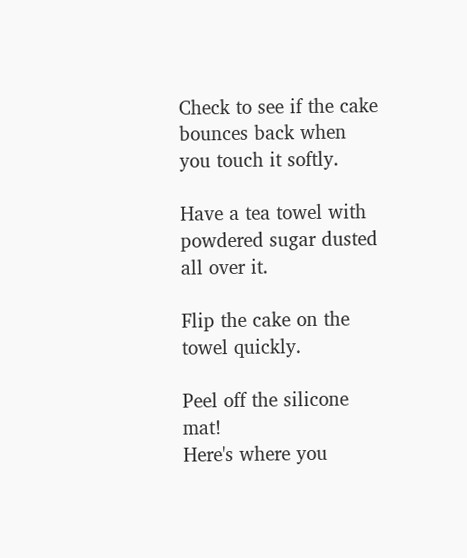Check to see if the cake bounces back when you touch it softly.

Have a tea towel with powdered sugar dusted all over it.

Flip the cake on the towel quickly.

Peel off the silicone mat!
Here's where you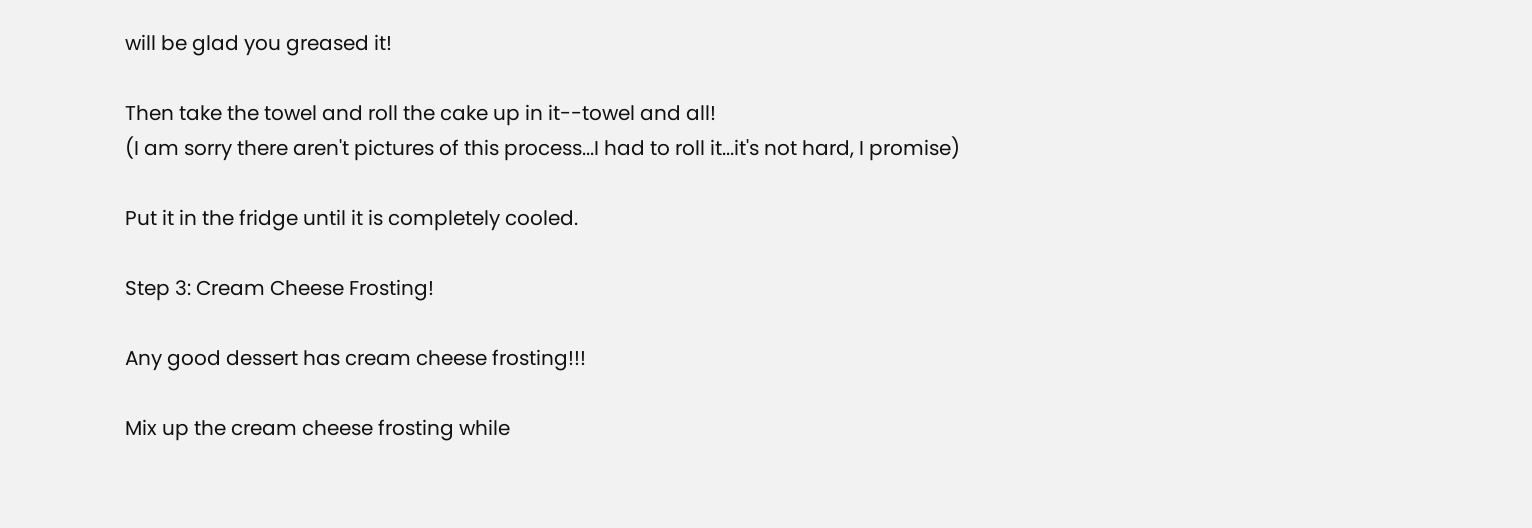will be glad you greased it!

Then take the towel and roll the cake up in it--towel and all!
(I am sorry there aren't pictures of this process...I had to roll it...it's not hard, I promise)

Put it in the fridge until it is completely cooled.

Step 3: Cream Cheese Frosting!

Any good dessert has cream cheese frosting!!!

Mix up the cream cheese frosting while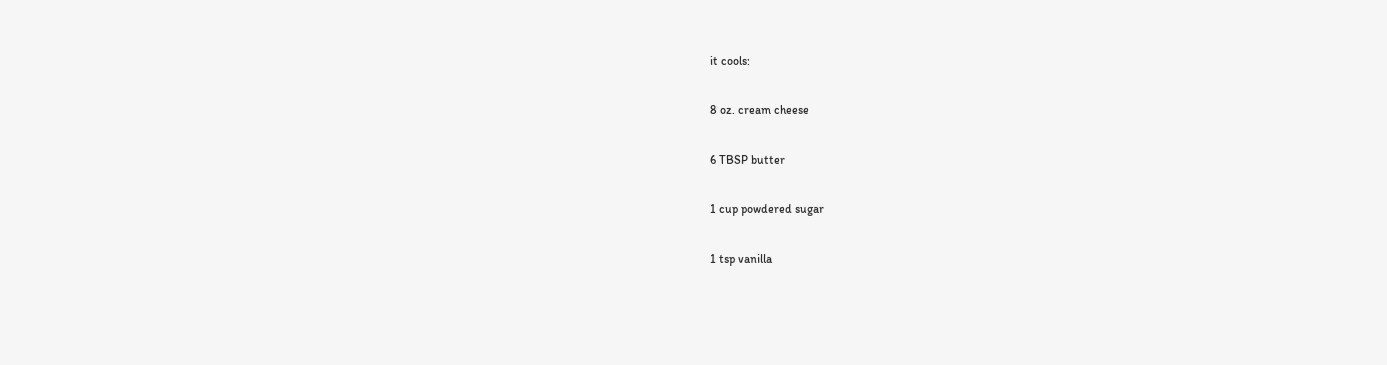it cools:

8 oz. cream cheese

6 TBSP butter

1 cup powdered sugar

1 tsp vanilla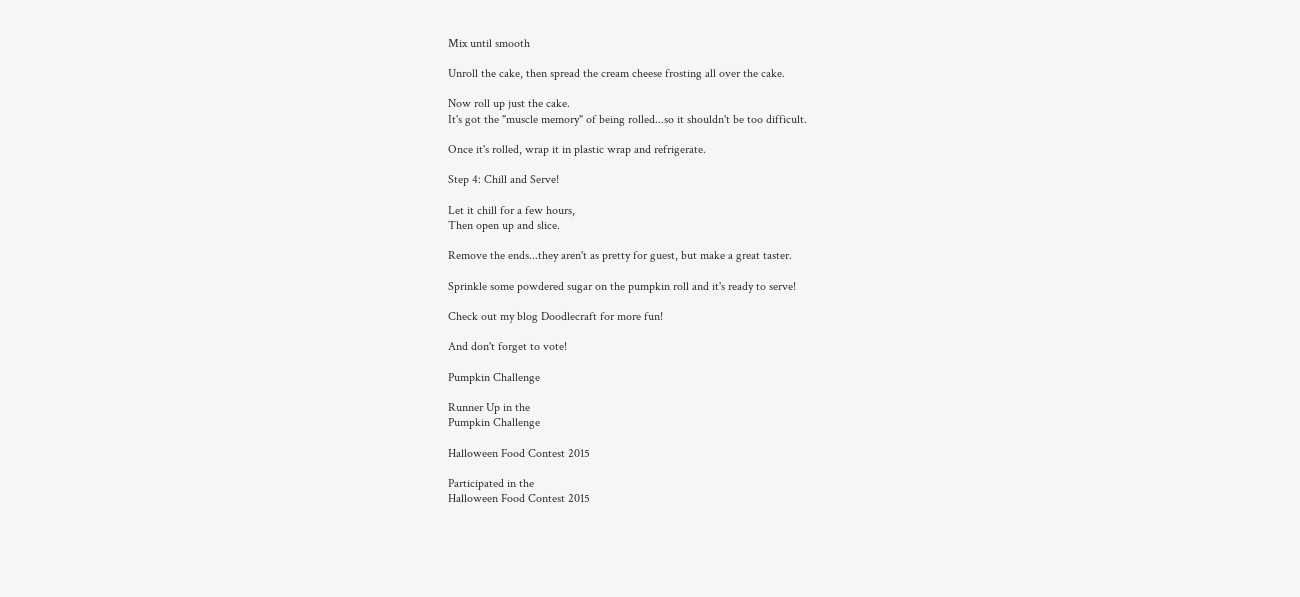Mix until smooth

Unroll the cake, then spread the cream cheese frosting all over the cake.

Now roll up just the cake.
It's got the "muscle memory" of being rolled...so it shouldn't be too difficult.

Once it's rolled, wrap it in plastic wrap and refrigerate.

Step 4: Chill and Serve!

Let it chill for a few hours,
Then open up and slice.

Remove the ends...they aren't as pretty for guest, but make a great taster.

Sprinkle some powdered sugar on the pumpkin roll and it's ready to serve!

Check out my blog Doodlecraft for more fun!

And don't forget to vote!

Pumpkin Challenge

Runner Up in the
Pumpkin Challenge

Halloween Food Contest 2015

Participated in the
Halloween Food Contest 2015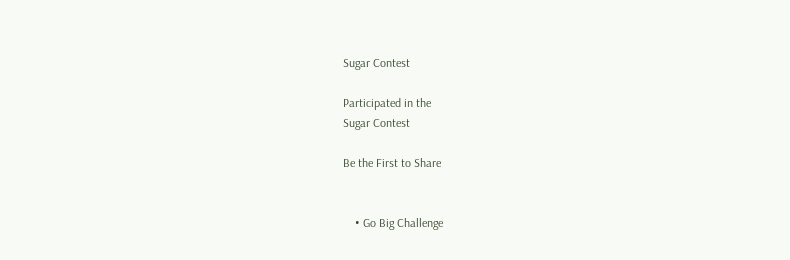Sugar Contest

Participated in the
Sugar Contest

Be the First to Share


    • Go Big Challenge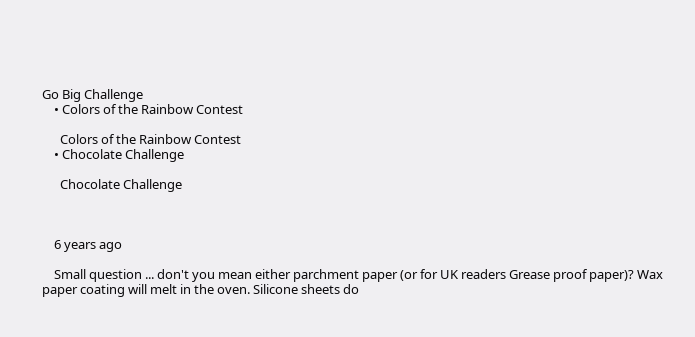Go Big Challenge
    • Colors of the Rainbow Contest

      Colors of the Rainbow Contest
    • Chocolate Challenge

      Chocolate Challenge



    6 years ago

    Small question ... don't you mean either parchment paper (or for UK readers Grease proof paper)? Wax paper coating will melt in the oven. Silicone sheets do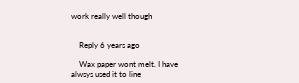work really well though


    Reply 6 years ago

    Wax paper wont melt. I have alwsys used it to line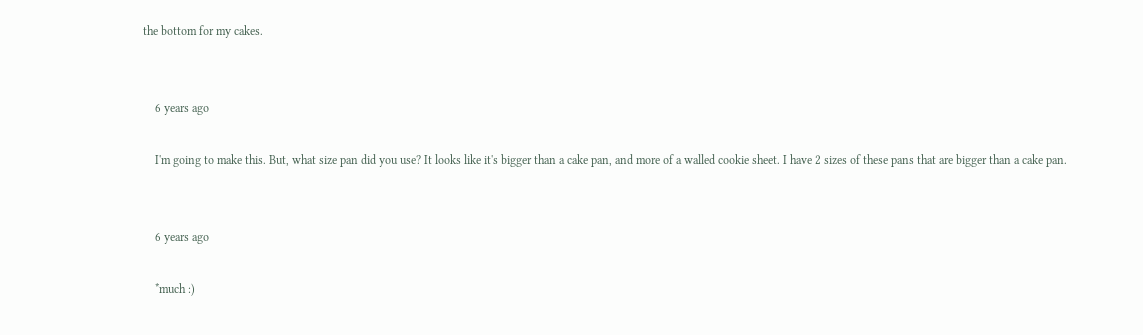the bottom for my cakes.


    6 years ago

    I'm going to make this. But, what size pan did you use? It looks like it's bigger than a cake pan, and more of a walled cookie sheet. I have 2 sizes of these pans that are bigger than a cake pan.


    6 years ago

    *much :)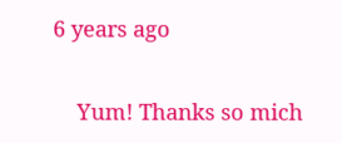6 years ago

    Yum! Thanks so mich